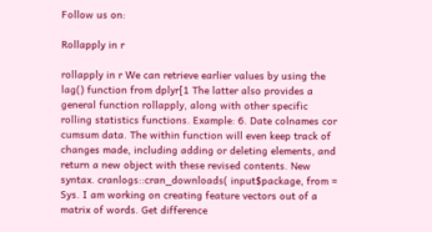Follow us on:

Rollapply in r

rollapply in r We can retrieve earlier values by using the lag() function from dplyr[1 The latter also provides a general function rollapply, along with other specific rolling statistics functions. Example: 6. Date colnames cor cumsum data. The within function will even keep track of changes made, including adding or deleting elements, and return a new object with these revised contents. New syntax. cranlogs::cran_downloads( input$package, from = Sys. I am working on creating feature vectors out of a matrix of words. Get difference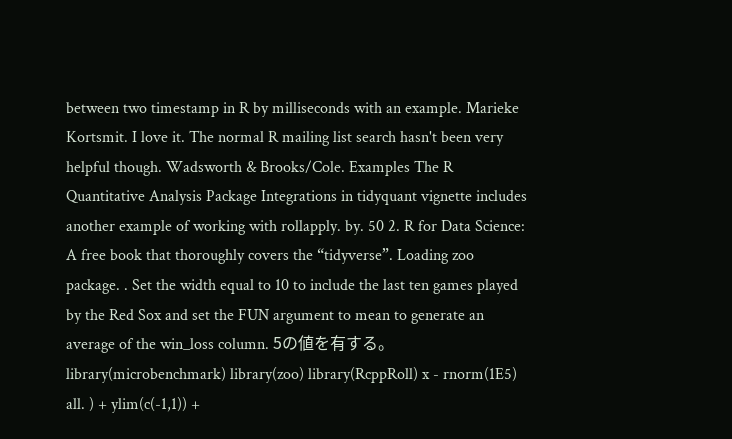between two timestamp in R by milliseconds with an example. Marieke Kortsmit. I love it. The normal R mailing list search hasn't been very helpful though. Wadsworth & Brooks/Cole. Examples The R Quantitative Analysis Package Integrations in tidyquant vignette includes another example of working with rollapply. by. 50 2. R for Data Science: A free book that thoroughly covers the “tidyverse”. Loading zoo package. . Set the width equal to 10 to include the last ten games played by the Red Sox and set the FUN argument to mean to generate an average of the win_loss column. 5の値を有する。 library(microbenchmark) library(zoo) library(RcppRoll) x - rnorm(1E5) all. ) + ylim(c(-1,1)) +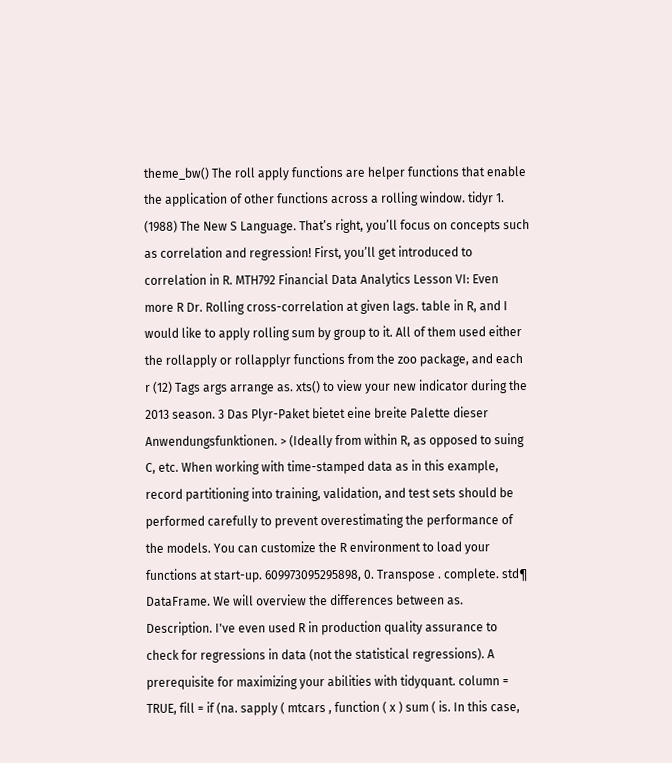theme_bw() The roll apply functions are helper functions that enable the application of other functions across a rolling window. tidyr 1. (1988) The New S Language. That’s right, you’ll focus on concepts such as correlation and regression! First, you’ll get introduced to correlation in R. MTH792 Financial Data Analytics Lesson VI: Even more R Dr. Rolling cross-correlation at given lags. table in R, and I would like to apply rolling sum by group to it. All of them used either the rollapply or rollapplyr functions from the zoo package, and each r (12) Tags args arrange as. xts() to view your new indicator during the 2013 season. 3 Das Plyr-Paket bietet eine breite Palette dieser Anwendungsfunktionen. > (Ideally from within R, as opposed to suing C, etc. When working with time-stamped data as in this example, record partitioning into training, validation, and test sets should be performed carefully to prevent overestimating the performance of the models. You can customize the R environment to load your functions at start-up. 609973095295898, 0. Transpose . complete. std¶ DataFrame. We will overview the differences between as. Description. I've even used R in production quality assurance to check for regressions in data (not the statistical regressions). A prerequisite for maximizing your abilities with tidyquant. column = TRUE, fill = if (na. sapply ( mtcars , function ( x ) sum ( is. In this case,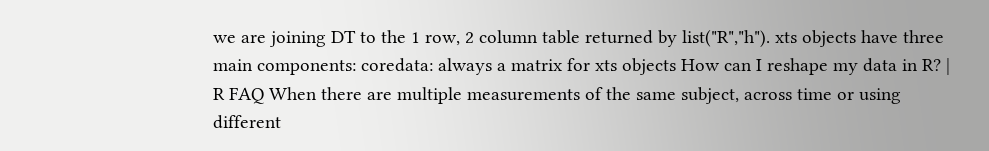we are joining DT to the 1 row, 2 column table returned by list("R","h"). xts objects have three main components: coredata: always a matrix for xts objects How can I reshape my data in R? | R FAQ When there are multiple measurements of the same subject, across time or using different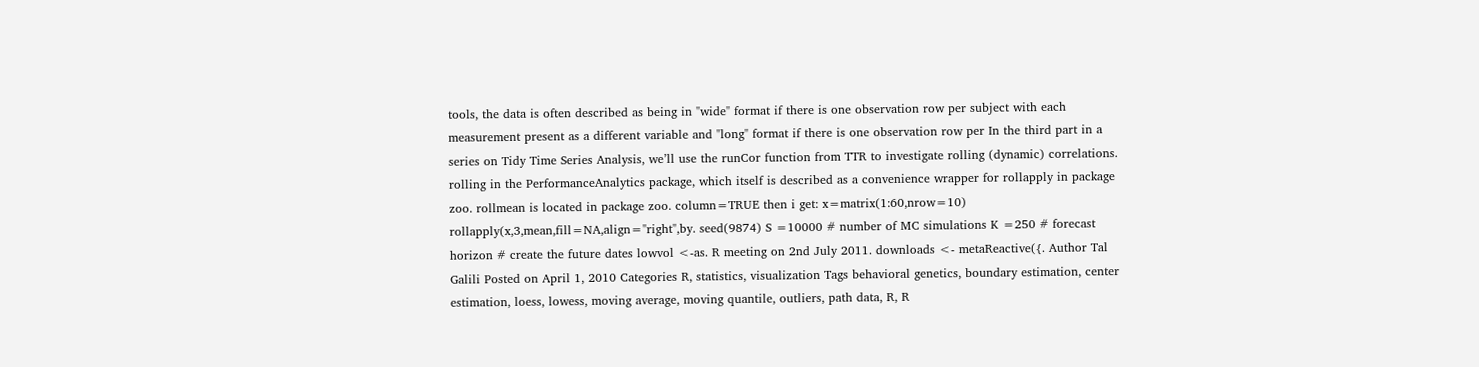tools, the data is often described as being in "wide" format if there is one observation row per subject with each measurement present as a different variable and "long" format if there is one observation row per In the third part in a series on Tidy Time Series Analysis, we’ll use the runCor function from TTR to investigate rolling (dynamic) correlations. rolling in the PerformanceAnalytics package, which itself is described as a convenience wrapper for rollapply in package zoo. rollmean is located in package zoo. column=TRUE then i get: x=matrix(1:60,nrow=10) rollapply(x,3,mean,fill=NA,align="right",by. seed(9874) S =10000 # number of MC simulations K =250 # forecast horizon # create the future dates lowvol <-as. R meeting on 2nd July 2011. downloads <- metaReactive({. Author Tal Galili Posted on April 1, 2010 Categories R, statistics, visualization Tags behavioral genetics, boundary estimation, center estimation, loess, lowess, moving average, moving quantile, outliers, path data, R, R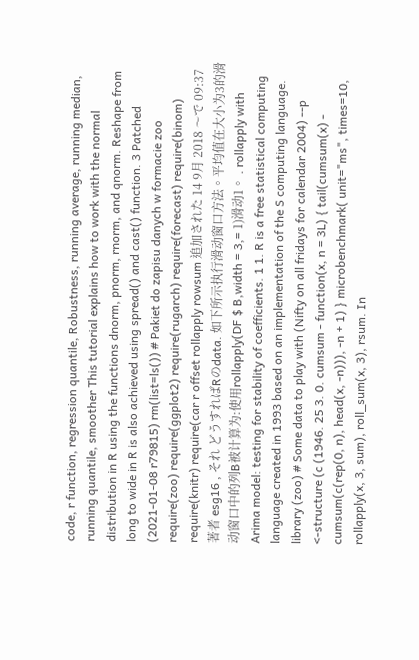code, r function, regression quantile, Robustness, running average, running median, running quantile, smoother This tutorial explains how to work with the normal distribution in R using the functions dnorm, pnorm, rnorm, and qnorm. Reshape from long to wide in R is also achieved using spread() and cast() function. 3 Patched (2021-01-08 r79815) rm(list=ls()) # Pakiet do zapisu danych w formacie zoo require(zoo) require(ggplot2) require(rugarch) require(forecast) require(binom) require(knitr) require(car r offset rollapply rowsum 追加された 14 9月 2018 〜で 09:37 著者 esg16 , それ どうすればRのdata. 如下所示执行滑动窗口方法。平均值在大小为3的滑动窗口中的列B被计算为:使用rollapply(DF $ B,width = 3,= 1)滑动1。 . rollapply with Arima model: testing for stability of coefficients. 1 1. R is a free statistical computing language created in 1993 based on an implementation of the S computing language. library (zoo) # Some data to play with (Nifty on all fridays for calendar 2004) --p <-structure (c (1946. 25 3. 0. cumsum - function(x, n = 3L) { tail(cumsum(x) - cumsum(c(rep(0, n), head(x, -n))), -n + 1) } microbenchmark( unit="ms", times=10, rollapply(x, 3, sum), roll_sum(x, 3), rsum. In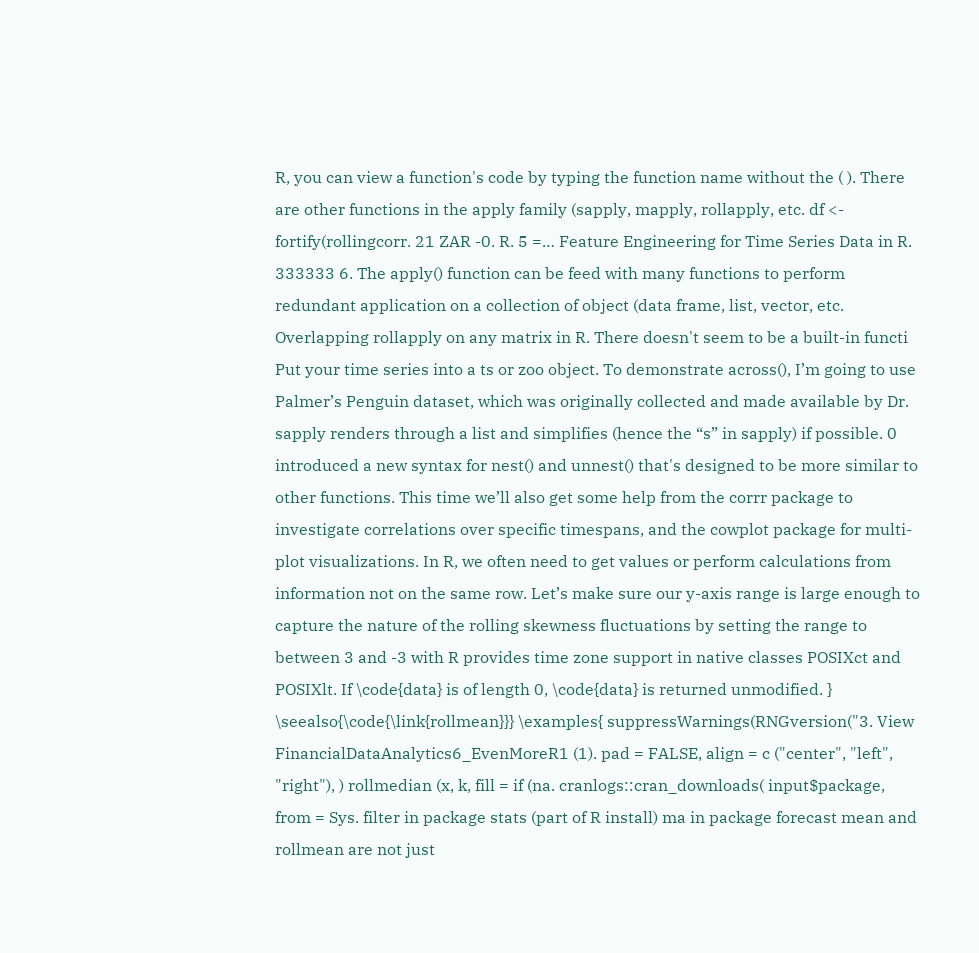R, you can view a function's code by typing the function name without the ( ). There are other functions in the apply family (sapply, mapply, rollapply, etc. df <- fortify(rollingcorr. 21 ZAR -0. R. 5 =… Feature Engineering for Time Series Data in R. 333333 6. The apply() function can be feed with many functions to perform redundant application on a collection of object (data frame, list, vector, etc. Overlapping rollapply on any matrix in R. There doesn't seem to be a built-in functi Put your time series into a ts or zoo object. To demonstrate across(), I’m going to use Palmer’s Penguin dataset, which was originally collected and made available by Dr. sapply renders through a list and simplifies (hence the “s” in sapply) if possible. 0 introduced a new syntax for nest() and unnest() that's designed to be more similar to other functions. This time we’ll also get some help from the corrr package to investigate correlations over specific timespans, and the cowplot package for multi-plot visualizations. In R, we often need to get values or perform calculations from information not on the same row. Let’s make sure our y-axis range is large enough to capture the nature of the rolling skewness fluctuations by setting the range to between 3 and -3 with R provides time zone support in native classes POSIXct and POSIXlt. If \code{data} is of length 0, \code{data} is returned unmodified. } \seealso{\code{\link{rollmean}}} \examples{ suppressWarnings(RNGversion("3. View FinancialDataAnalytics6_EvenMoreR1 (1). pad = FALSE, align = c ("center", "left", "right"), ) rollmedian (x, k, fill = if (na. cranlogs::cran_downloads( input$package, from = Sys. filter in package stats (part of R install) ma in package forecast mean and rollmean are not just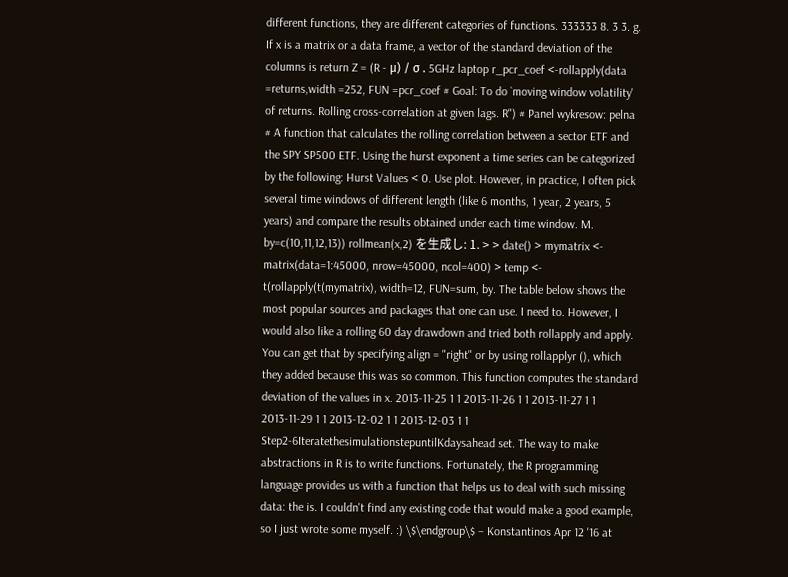different functions, they are different categories of functions. 333333 8. 3 3. g. If x is a matrix or a data frame, a vector of the standard deviation of the columns is return Z = (R - μ) / σ . 5GHz laptop r_pcr_coef <-rollapply(data =returns,width =252, FUN =pcr_coef # Goal: To do `moving window volatility' of returns. Rolling cross-correlation at given lags. R") # Panel wykresow: pelna # A function that calculates the rolling correlation between a sector ETF and the SPY SP500 ETF. Using the hurst exponent a time series can be categorized by the following: Hurst Values < 0. Use plot. However, in practice, I often pick several time windows of different length (like 6 months, 1 year, 2 years, 5 years) and compare the results obtained under each time window. M. by=c(10,11,12,13)) rollmean(x,2) を生成し: 1. > > date() > mymatrix <- matrix(data=1:45000, nrow=45000, ncol=400) > temp <- t(rollapply(t(mymatrix), width=12, FUN=sum, by. The table below shows the most popular sources and packages that one can use. I need to. However, I would also like a rolling 60 day drawdown and tried both rollapply and apply. You can get that by specifying align = "right" or by using rollapplyr (), which they added because this was so common. This function computes the standard deviation of the values in x. 2013-11-25 1 1 2013-11-26 1 1 2013-11-27 1 1 2013-11-29 1 1 2013-12-02 1 1 2013-12-03 1 1 Step2-6IteratethesimulationstepuntilKdaysahead set. The way to make abstractions in R is to write functions. Fortunately, the R programming language provides us with a function that helps us to deal with such missing data: the is. I couldn't find any existing code that would make a good example, so I just wrote some myself. :) \$\endgroup\$ – Konstantinos Apr 12 '16 at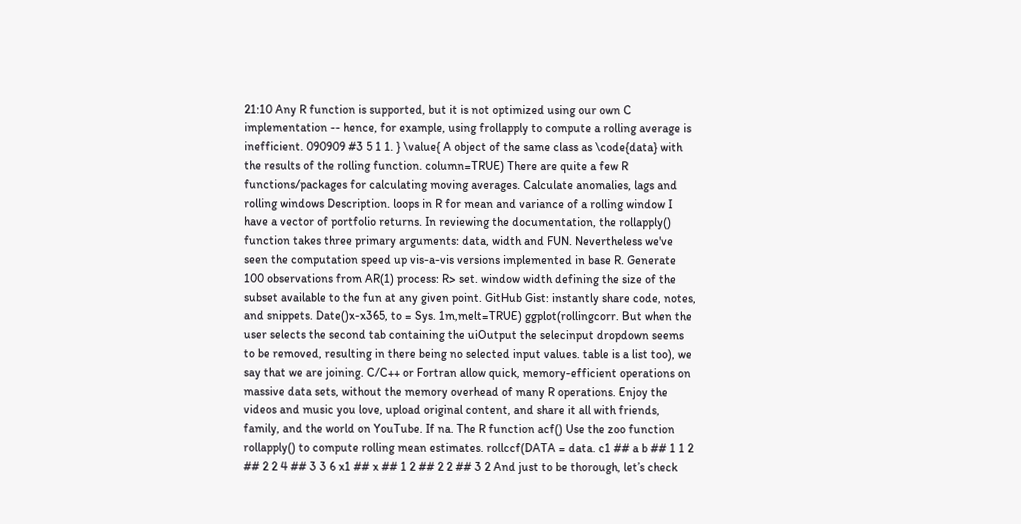21:10 Any R function is supported, but it is not optimized using our own C implementation -- hence, for example, using frollapply to compute a rolling average is inefficient. 090909 #3 5 1 1. } \value{ A object of the same class as \code{data} with the results of the rolling function. column=TRUE) There are quite a few R functions/packages for calculating moving averages. Calculate anomalies, lags and rolling windows Description. loops in R for mean and variance of a rolling window I have a vector of portfolio returns. In reviewing the documentation, the rollapply() function takes three primary arguments: data, width and FUN. Nevertheless we've seen the computation speed up vis-a-vis versions implemented in base R. Generate 100 observations from AR(1) process: R> set. window width defining the size of the subset available to the fun at any given point. GitHub Gist: instantly share code, notes, and snippets. Date()x-x365, to = Sys. 1m,melt=TRUE) ggplot(rollingcorr. But when the user selects the second tab containing the uiOutput the selecinput dropdown seems to be removed, resulting in there being no selected input values. table is a list too), we say that we are joining. C/C++ or Fortran allow quick, memory-efficient operations on massive data sets, without the memory overhead of many R operations. Enjoy the videos and music you love, upload original content, and share it all with friends, family, and the world on YouTube. If na. The R function acf() Use the zoo function rollapply() to compute rolling mean estimates. rollccf(DATA = data. c1 ## a b ## 1 1 2 ## 2 2 4 ## 3 3 6 x1 ## x ## 1 2 ## 2 2 ## 3 2 And just to be thorough, let’s check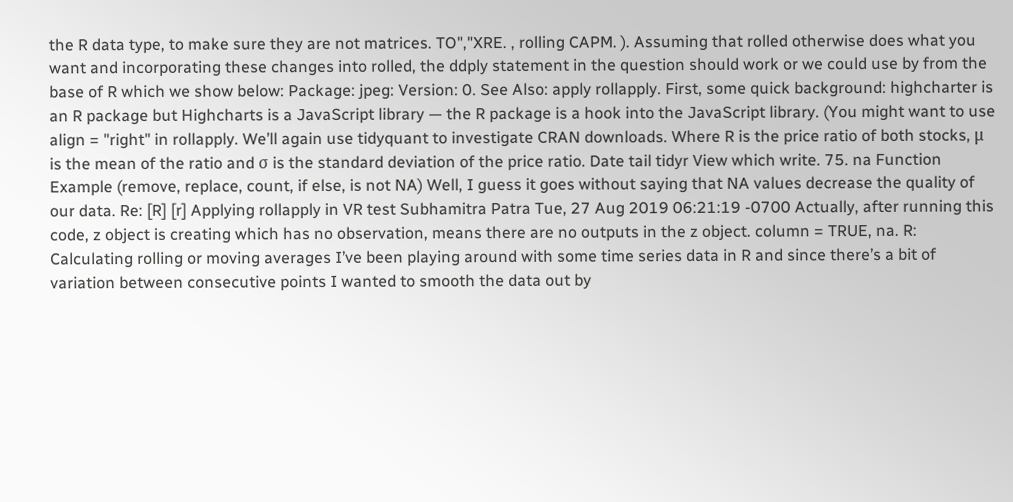the R data type, to make sure they are not matrices. TO","XRE. , rolling CAPM. ). Assuming that rolled otherwise does what you want and incorporating these changes into rolled, the ddply statement in the question should work or we could use by from the base of R which we show below: Package: jpeg: Version: 0. See Also: apply rollapply. First, some quick background: highcharter is an R package but Highcharts is a JavaScript library — the R package is a hook into the JavaScript library. (You might want to use align = "right" in rollapply. We’ll again use tidyquant to investigate CRAN downloads. Where R is the price ratio of both stocks, μ is the mean of the ratio and σ is the standard deviation of the price ratio. Date tail tidyr View which write. 75. na Function Example (remove, replace, count, if else, is not NA) Well, I guess it goes without saying that NA values decrease the quality of our data. Re: [R] [r] Applying rollapply in VR test Subhamitra Patra Tue, 27 Aug 2019 06:21:19 -0700 Actually, after running this code, z object is creating which has no observation, means there are no outputs in the z object. column = TRUE, na. R: Calculating rolling or moving averages I’ve been playing around with some time series data in R and since there’s a bit of variation between consecutive points I wanted to smooth the data out by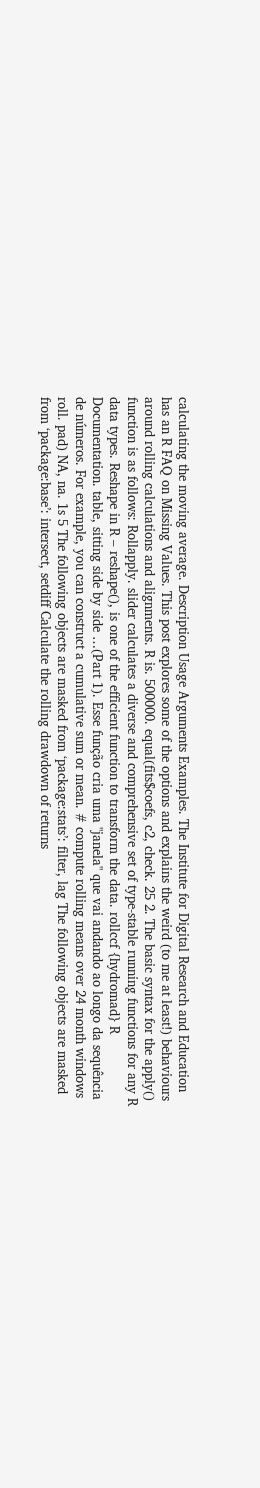calculating the moving average. Description Usage Arguments Examples. The Institute for Digital Research and Education has an R FAQ on Missing Values. This post explores some of the options and explains the weird (to me at least!) behaviours around rolling calculations and alignments. R is. 500000. equal(fits$coefs, c2, check. 25 2. The basic syntax for the apply() function is as follows: Rollapply. slider calculates a diverse and comprehensive set of type-stable running functions for any R data types. Reshape in R – reshape(), is one of the efficient function to transform the data. rollccf {hydromad} R Documentation. table, sitting side by side …(Part 1). Esse função cria uma "janela" que vai andando ao longo da sequência de números. For example, you can construct a cumulative sum or mean. # compute rolling means over 24 month windows roll. pad) NA, na. 1s 5 The following objects are masked from ‘package:stats’: filter, lag The following objects are masked from ‘package:base’: intersect, setdiff Calculate the rolling drawdown of returns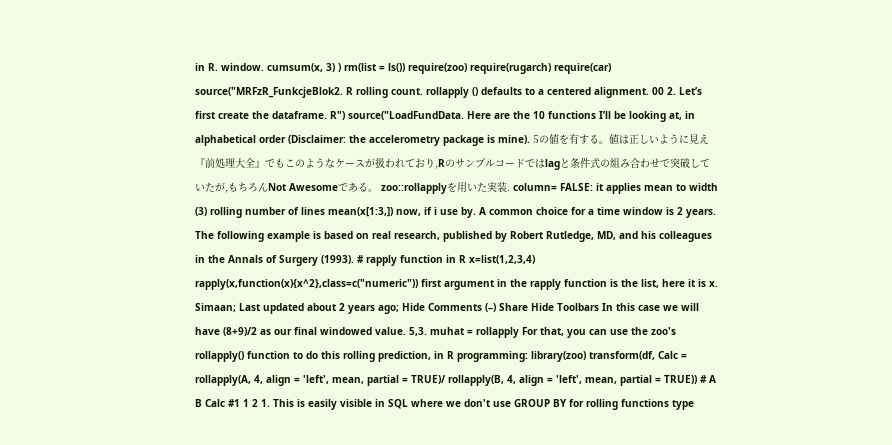in R. window. cumsum(x, 3) ) rm(list = ls()) require(zoo) require(rugarch) require(car) source("MRFzR_FunkcjeBlok2. R rolling count. rollapply () defaults to a centered alignment. 00 2. Let’s first create the dataframe. R") source("LoadFundData. Here are the 10 functions I’ll be looking at, in alphabetical order (Disclaimer: the accelerometry package is mine). 5の値を有する。値は正しいように見え 『前処理大全』でもこのようなケースが扱われており,Rのサンプルコードではlagと条件式の組み合わせで突破していたが,もちろんNot Awesomeである。 zoo::rollapplyを用いた実装. column= FALSE: it applies mean to width (3) rolling number of lines mean(x[1:3,]) now, if i use by. A common choice for a time window is 2 years. The following example is based on real research, published by Robert Rutledge, MD, and his colleagues in the Annals of Surgery (1993). # rapply function in R x=list(1,2,3,4) rapply(x,function(x){x^2},class=c("numeric")) first argument in the rapply function is the list, here it is x. Simaan; Last updated about 2 years ago; Hide Comments (–) Share Hide Toolbars In this case we will have (8+9)/2 as our final windowed value. 5,3. muhat = rollapply For that, you can use the zoo's rollapply() function to do this rolling prediction, in R programming: library(zoo) transform(df, Calc = rollapply(A, 4, align = 'left', mean, partial = TRUE)/ rollapply(B, 4, align = 'left', mean, partial = TRUE)) # A B Calc #1 1 2 1. This is easily visible in SQL where we don't use GROUP BY for rolling functions type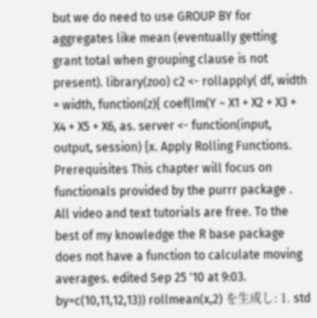but we do need to use GROUP BY for aggregates like mean (eventually getting grant total when grouping clause is not present). library(zoo) c2 <- rollapply( df, width = width, function(z){ coef(lm(Y ~ X1 + X2 + X3 + X4 + X5 + X6, as. server <- function(input, output, session) {x. Apply Rolling Functions. Prerequisites This chapter will focus on functionals provided by the purrr package . All video and text tutorials are free. To the best of my knowledge the R base package does not have a function to calculate moving averages. edited Sep 25 '10 at 9:03. by=c(10,11,12,13)) rollmean(x,2) を生成し: 1. std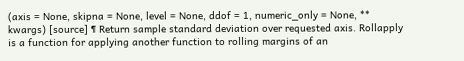(axis = None, skipna = None, level = None, ddof = 1, numeric_only = None, ** kwargs) [source] ¶ Return sample standard deviation over requested axis. Rollapply is a function for applying another function to rolling margins of an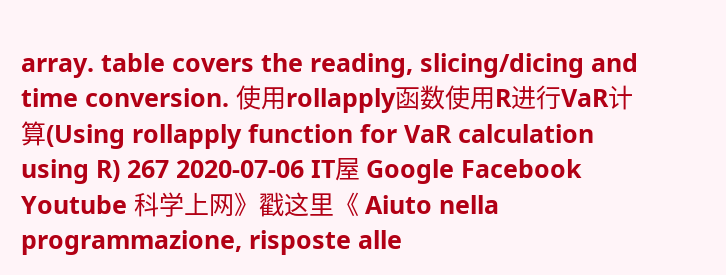array. table covers the reading, slicing/dicing and time conversion. 使用rollapply函数使用R进行VaR计算(Using rollapply function for VaR calculation using R) 267 2020-07-06 IT屋 Google Facebook Youtube 科学上网》戳这里《 Aiuto nella programmazione, risposte alle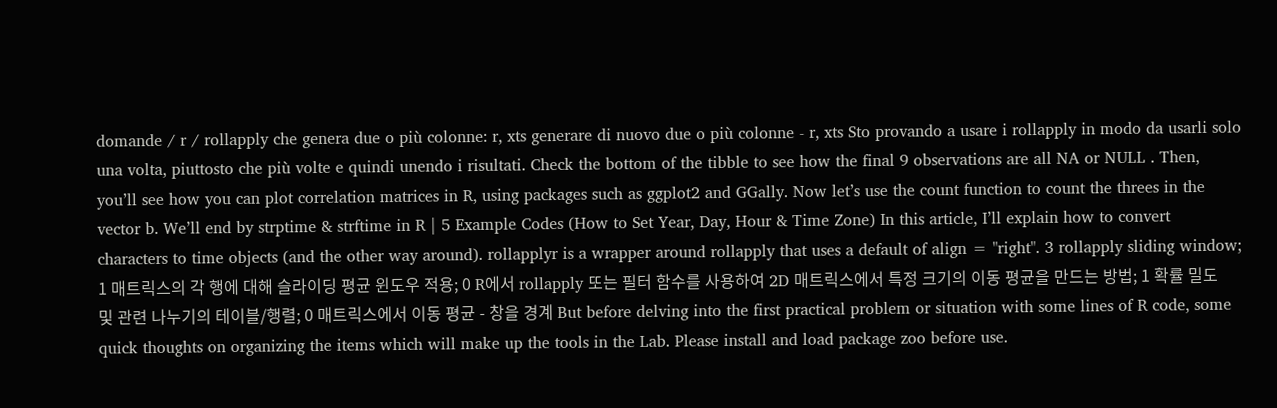domande / r / rollapply che genera due o più colonne: r, xts generare di nuovo due o più colonne - r, xts Sto provando a usare i rollapply in modo da usarli solo una volta, piuttosto che più volte e quindi unendo i risultati. Check the bottom of the tibble to see how the final 9 observations are all NA or NULL . Then, you’ll see how you can plot correlation matrices in R, using packages such as ggplot2 and GGally. Now let’s use the count function to count the threes in the vector b. We’ll end by strptime & strftime in R | 5 Example Codes (How to Set Year, Day, Hour & Time Zone) In this article, I’ll explain how to convert characters to time objects (and the other way around). rollapplyr is a wrapper around rollapply that uses a default of align = "right". 3 rollapply sliding window; 1 매트릭스의 각 행에 대해 슬라이딩 평균 윈도우 적용; 0 R에서 rollapply 또는 필터 함수를 사용하여 2D 매트릭스에서 특정 크기의 이동 평균을 만드는 방법; 1 확률 밀도 및 관련 나누기의 테이블/행렬; 0 매트릭스에서 이동 평균 - 창을 경계 But before delving into the first practical problem or situation with some lines of R code, some quick thoughts on organizing the items which will make up the tools in the Lab. Please install and load package zoo before use.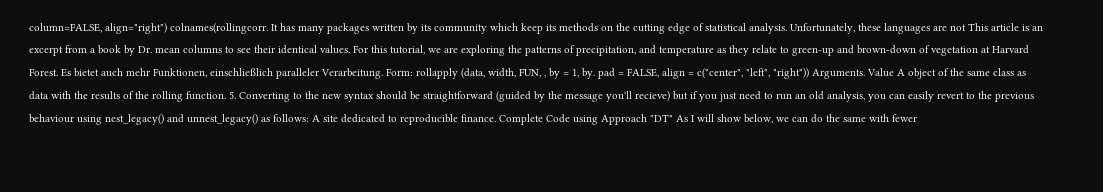column=FALSE, align="right") colnames(rollingcorr. It has many packages written by its community which keep its methods on the cutting edge of statistical analysis. Unfortunately, these languages are not This article is an excerpt from a book by Dr. mean columns to see their identical values. For this tutorial, we are exploring the patterns of precipitation, and temperature as they relate to green-up and brown-down of vegetation at Harvard Forest. Es bietet auch mehr Funktionen, einschließlich paralleler Verarbeitung. Form: rollapply (data, width, FUN, , by = 1, by. pad = FALSE, align = c("center", "left", "right")) Arguments. Value A object of the same class as data with the results of the rolling function. 5. Converting to the new syntax should be straightforward (guided by the message you'll recieve) but if you just need to run an old analysis, you can easily revert to the previous behaviour using nest_legacy() and unnest_legacy() as follows: A site dedicated to reproducible finance. Complete Code using Approach "DT" As I will show below, we can do the same with fewer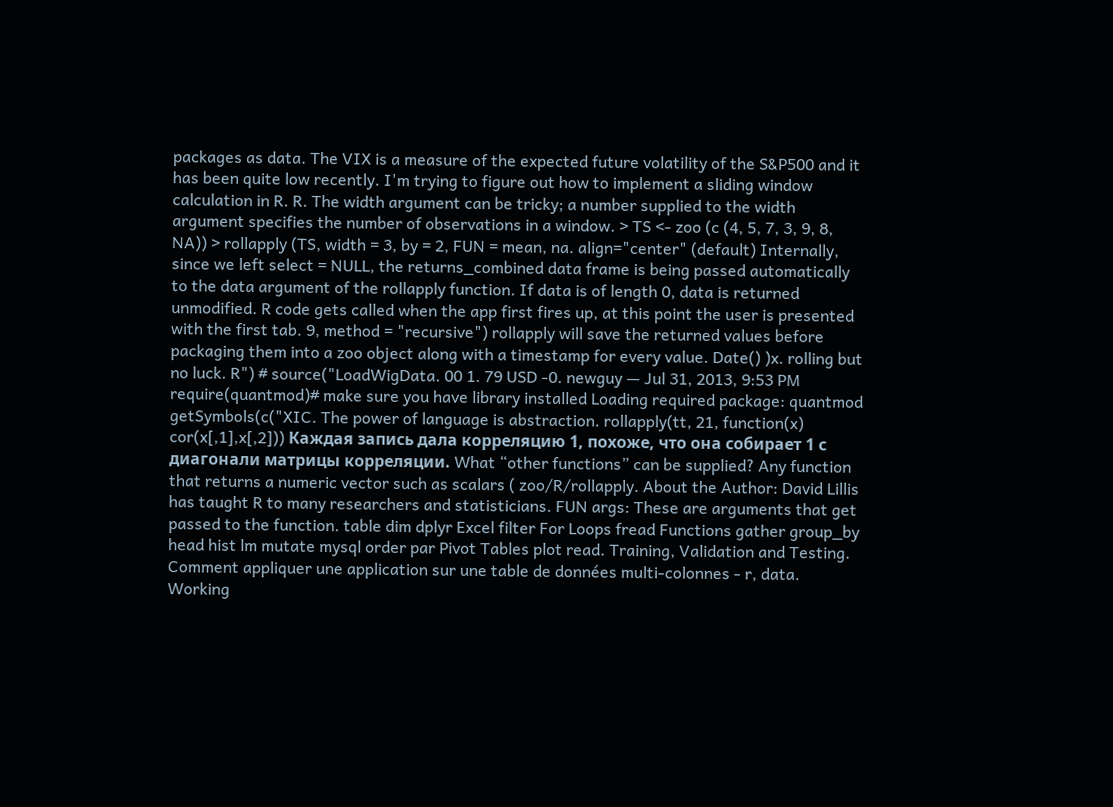packages as data. The VIX is a measure of the expected future volatility of the S&P500 and it has been quite low recently. I'm trying to figure out how to implement a sliding window calculation in R. R. The width argument can be tricky; a number supplied to the width argument specifies the number of observations in a window. > TS <- zoo (c (4, 5, 7, 3, 9, 8, NA)) > rollapply (TS, width = 3, by = 2, FUN = mean, na. align="center" (default) Internally, since we left select = NULL, the returns_combined data frame is being passed automatically to the data argument of the rollapply function. If data is of length 0, data is returned unmodified. R code gets called when the app first fires up, at this point the user is presented with the first tab. 9, method = "recursive") rollapply will save the returned values before packaging them into a zoo object along with a timestamp for every value. Date() )x. rolling but no luck. R") # source("LoadWigData. 00 1. 79 USD -0. newguy — Jul 31, 2013, 9:53 PM require(quantmod)# make sure you have library installed Loading required package: quantmod getSymbols(c("XIC. The power of language is abstraction. rollapply(tt, 21, function(x) cor(x[,1],x[,2])) Каждая запись дала корреляцию 1, похоже, что она собирает 1 с диагонали матрицы корреляции. What “other functions” can be supplied? Any function that returns a numeric vector such as scalars ( zoo/R/rollapply. About the Author: David Lillis has taught R to many researchers and statisticians. FUN args: These are arguments that get passed to the function. table dim dplyr Excel filter For Loops fread Functions gather group_by head hist lm mutate mysql order par Pivot Tables plot read. Training, Validation and Testing. Comment appliquer une application sur une table de données multi-colonnes - r, data. Working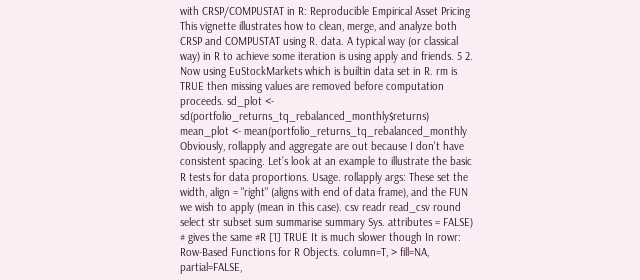with CRSP/COMPUSTAT in R: Reproducible Empirical Asset Pricing This vignette illustrates how to clean, merge, and analyze both CRSP and COMPUSTAT using R. data. A typical way (or classical way) in R to achieve some iteration is using apply and friends. 5 2. Now using EuStockMarkets which is builtin data set in R. rm is TRUE then missing values are removed before computation proceeds. sd_plot <- sd(portfolio_returns_tq_rebalanced_monthly$returns) mean_plot <- mean(portfolio_returns_tq_rebalanced_monthly Obviously, rollapply and aggregate are out because I don't have consistent spacing. Let’s look at an example to illustrate the basic R tests for data proportions. Usage. rollapply args: These set the width, align = "right" (aligns with end of data frame), and the FUN we wish to apply (mean in this case). csv readr read_csv round select str subset sum summarise summary Sys. attributes = FALSE) # gives the same #R [1] TRUE It is much slower though In rowr: Row-Based Functions for R Objects. column=T, > fill=NA, partial=FALSE,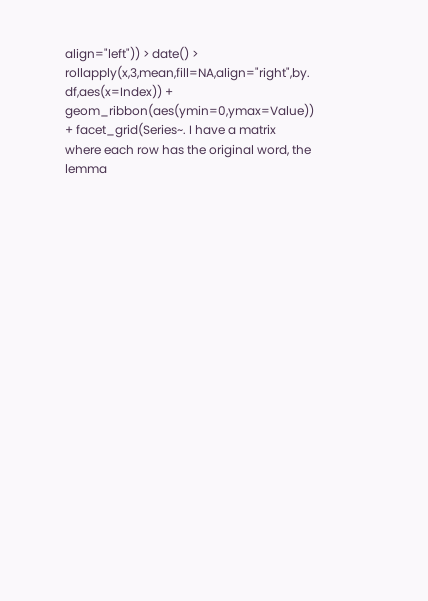align="left")) > date() > rollapply(x,3,mean,fill=NA,align="right",by. df,aes(x=Index)) + geom_ribbon(aes(ymin=0,ymax=Value)) + facet_grid(Series~. I have a matrix where each row has the original word, the lemma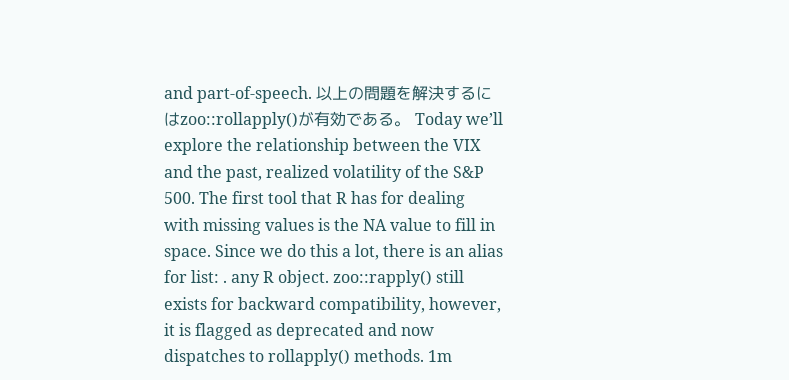and part-of-speech. 以上の問題を解決するにはzoo::rollapply()が有効である。 Today we’ll explore the relationship between the VIX and the past, realized volatility of the S&P 500. The first tool that R has for dealing with missing values is the NA value to fill in space. Since we do this a lot, there is an alias for list: . any R object. zoo::rapply() still exists for backward compatibility, however, it is flagged as deprecated and now dispatches to rollapply() methods. 1m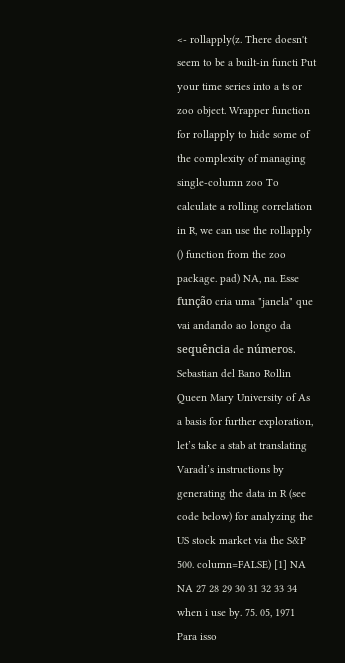<- rollapply(z. There doesn't seem to be a built-in functi Put your time series into a ts or zoo object. Wrapper function for rollapply to hide some of the complexity of managing single-column zoo To calculate a rolling correlation in R, we can use the rollapply () function from the zoo package. pad) NA, na. Esse função cria uma "janela" que vai andando ao longo da sequência de números. Sebastian del Bano Rollin Queen Mary University of As a basis for further exploration, let’s take a stab at translating Varadi’s instructions by generating the data in R (see code below) for analyzing the US stock market via the S&P 500. column=FALSE) [1] NA NA 27 28 29 30 31 32 33 34 when i use by. 75. 05, 1971 Para isso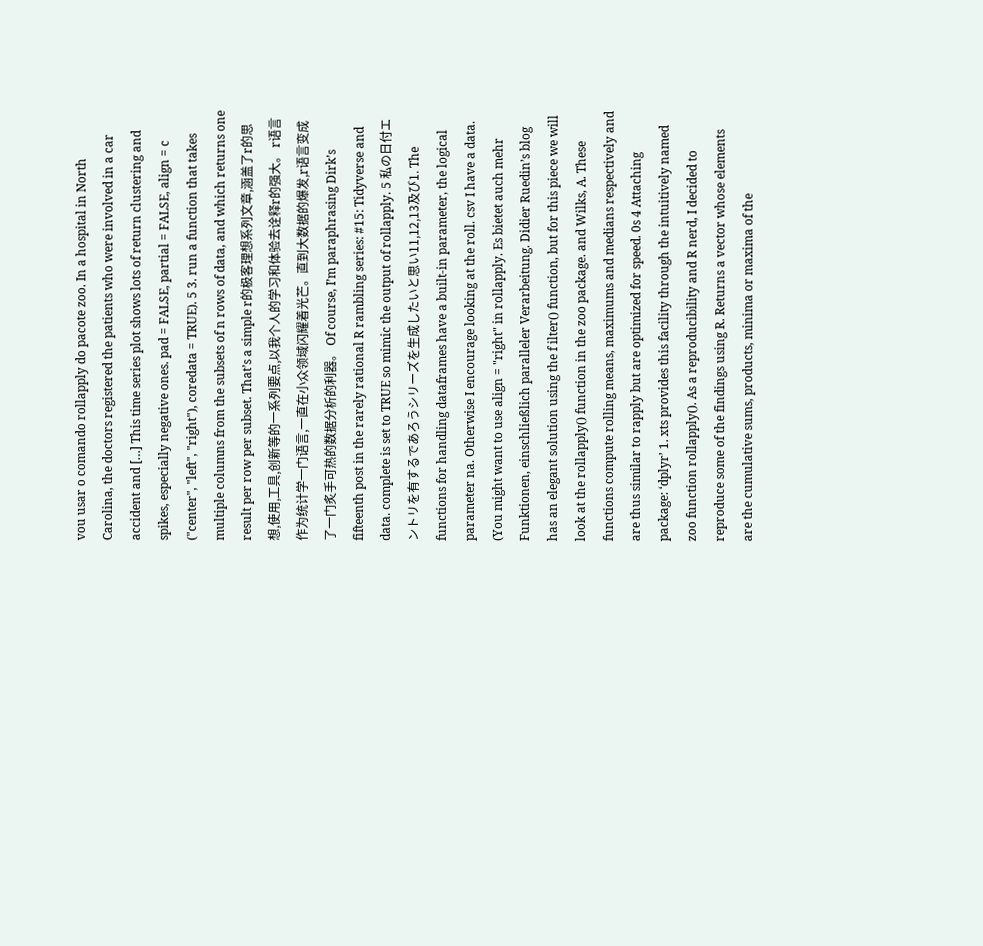vou usar o comando rollapply do pacote zoo. In a hospital in North Carolina, the doctors registered the patients who were involved in a car accident and […] This time series plot shows lots of return clustering and spikes, especially negative ones. pad = FALSE, partial = FALSE, align = c ("center", "left", "right"), coredata = TRUE). 5 3. run a function that takes multiple columns from the subsets of n rows of data, and which returns one result per row per subset. That’s a simple r的极客理想系列文章,涵盖了r的思想,使用,工具,创新等的一系列要点,以我个人的学习和体验去诠释r的强大。 r语言作为统计学一门语言,一直在小众领域闪耀着光芒。直到大数据的爆发,r语言变成了一门炙手可热的数据分析的利器。 Of course, I’m paraphrasing Dirk’s fifteenth post in the rarely rational R rambling series: #15: Tidyverse and data. complete is set to TRUE so mimic the output of rollapply. 5 私の日付エントリを有するであろうシリーズを生成したいと思い11,12,13及び1. The functions for handling dataframes have a built-in parameter, the logical parameter na. Otherwise I encourage looking at the roll. csv I have a data. (You might want to use align = "right" in rollapply. Es bietet auch mehr Funktionen, einschließlich paralleler Verarbeitung. Didier Ruedin’s blog has an elegant solution using the f ilter() function, but for this piece we will look at the rollapply() function in the zoo package. and Wilks, A. These functions compute rolling means, maximums and medians respectively and are thus similar to rapply but are optimized for speed. 0s 4 Attaching package: ‘dplyr’ 1. xts provides this facility through the intuitively named zoo function rollapply(). As a reproducibility and R nerd, I decided to reproduce some of the findings using R. Returns a vector whose elements are the cumulative sums, products, minima or maxima of the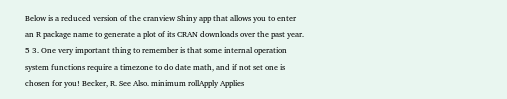Below is a reduced version of the cranview Shiny app that allows you to enter an R package name to generate a plot of its CRAN downloads over the past year. 5 3. One very important thing to remember is that some internal operation system functions require a timezone to do date math, and if not set one is chosen for you! Becker, R. See Also. minimum rollApply Applies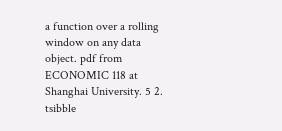a function over a rolling window on any data object. pdf from ECONOMIC 118 at Shanghai University. 5 2. tsibble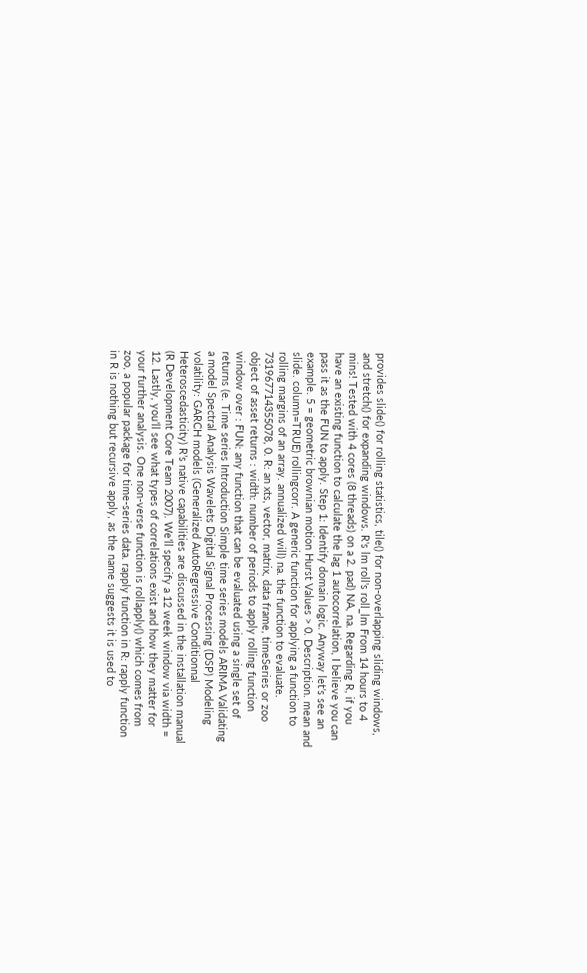provides slide() for rolling statistics, tile() for non-overlapping sliding windows, and stretch() for expanding windows. R's lm roll's roll_lm From 14 hours to 4 mins! Tested with 4 cores (8 threads) on a 2. pad) NA, na. Regarding R, if you have an existing function to calculate the lag 1 autocorrelation, I believe you can pass it as the FUN to apply. Step 1: Identify domain logic. Anyway let’s see an example. 5 = geometric brownian motion Hurst Values > 0. Description. mean and slide. column=TRUE) rollingcorr. A generic function for applying a function to rolling margins of an array. annualized will) na. the function to evaluate. 731967714355078, 0. R: an xts, vector, matrix, data frame, timeSeries or zoo object of asset returns : width: number of periods to apply rolling function window over : FUN: any function that can be evaluated using a single set of returns (e. Time series Introduction Simple time series models ARIMA Validating a model Spectral Analysis Wavelets Digital Signal Processing (DSP) Modeling volatility: GARCH models (Generalized AutoRegressive Conditionnal Heteroscedasticity) R’s native capabilities are discussed in the installation manual (R Development Core Team 2007). We’ll specify a 12 week window via width = 12. Lastly, you’ll see what types of correlations exist and how they matter for your further analysis. One non-verse function is rollapply() which comes from zoo, a popular package for time-series data. rapply function in R: rapply function in R is nothing but recursive apply, as the name suggests it is used to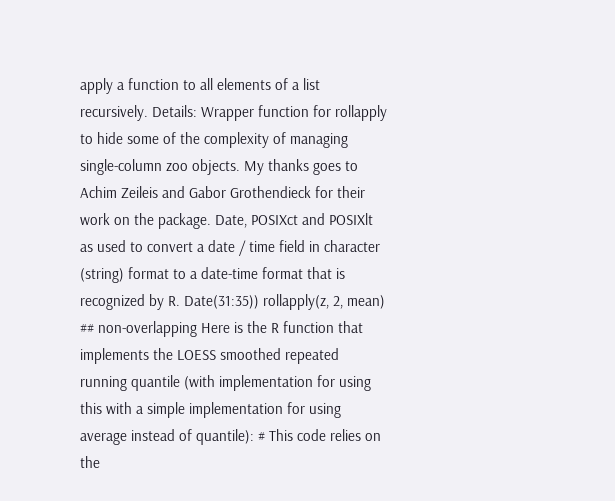apply a function to all elements of a list recursively. Details: Wrapper function for rollapply to hide some of the complexity of managing single-column zoo objects. My thanks goes to Achim Zeileis and Gabor Grothendieck for their work on the package. Date, POSIXct and POSIXlt as used to convert a date / time field in character (string) format to a date-time format that is recognized by R. Date(31:35)) rollapply(z, 2, mean) ## non-overlapping Here is the R function that implements the LOESS smoothed repeated running quantile (with implementation for using this with a simple implementation for using average instead of quantile): # This code relies on the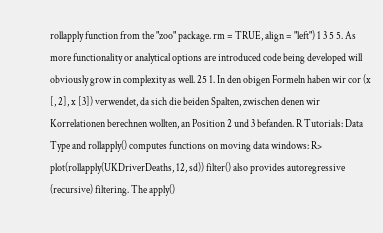rollapply function from the "zoo" package. rm = TRUE, align = "left") 1 3 5 5. As more functionality or analytical options are introduced code being developed will obviously grow in complexity as well. 25 1. In den obigen Formeln haben wir cor (x [, 2], x [3]) verwendet, da sich die beiden Spalten, zwischen denen wir Korrelationen berechnen wollten, an Position 2 und 3 befanden. R Tutorials: Data Type and rollapply() computes functions on moving data windows: R> plot(rollapply(UKDriverDeaths, 12, sd)) filter() also provides autoregressive (recursive) filtering. The apply()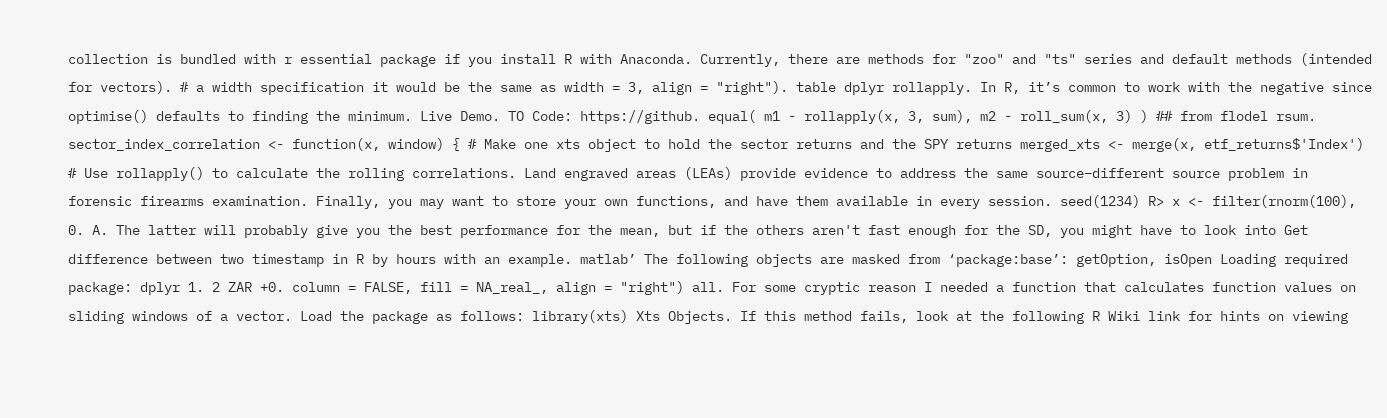collection is bundled with r essential package if you install R with Anaconda. Currently, there are methods for "zoo" and "ts" series and default methods (intended for vectors). # a width specification it would be the same as width = 3, align = "right"). table dplyr rollapply. In R, it’s common to work with the negative since optimise() defaults to finding the minimum. Live Demo. TO Code: https://github. equal( m1 - rollapply(x, 3, sum), m2 - roll_sum(x, 3) ) ## from flodel rsum. sector_index_correlation <- function(x, window) { # Make one xts object to hold the sector returns and the SPY returns merged_xts <- merge(x, etf_returns$'Index') # Use rollapply() to calculate the rolling correlations. Land engraved areas (LEAs) provide evidence to address the same source–different source problem in forensic firearms examination. Finally, you may want to store your own functions, and have them available in every session. seed(1234) R> x <- filter(rnorm(100), 0. A. The latter will probably give you the best performance for the mean, but if the others aren't fast enough for the SD, you might have to look into Get difference between two timestamp in R by hours with an example. matlab’ The following objects are masked from ‘package:base’: getOption, isOpen Loading required package: dplyr 1. 2 ZAR +0. column = FALSE, fill = NA_real_, align = "right") all. For some cryptic reason I needed a function that calculates function values on sliding windows of a vector. Load the package as follows: library(xts) Xts Objects. If this method fails, look at the following R Wiki link for hints on viewing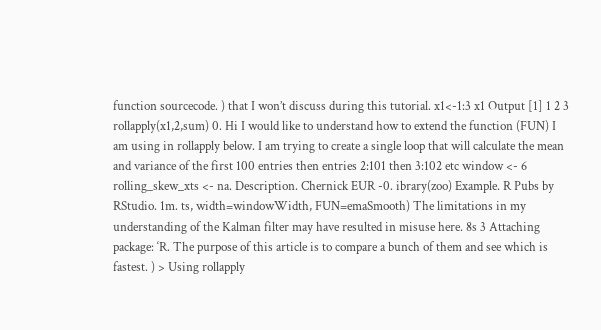function sourcecode. ) that I won’t discuss during this tutorial. x1<-1:3 x1 Output [1] 1 2 3 rollapply(x1,2,sum) 0. Hi I would like to understand how to extend the function (FUN) I am using in rollapply below. I am trying to create a single loop that will calculate the mean and variance of the first 100 entries then entries 2:101 then 3:102 etc window <- 6 rolling_skew_xts <- na. Description. Chernick EUR -0. ibrary(zoo) Example. R Pubs by RStudio. 1m. ts, width=windowWidth, FUN=emaSmooth) The limitations in my understanding of the Kalman filter may have resulted in misuse here. 8s 3 Attaching package: ‘R. The purpose of this article is to compare a bunch of them and see which is fastest. ) > Using rollapply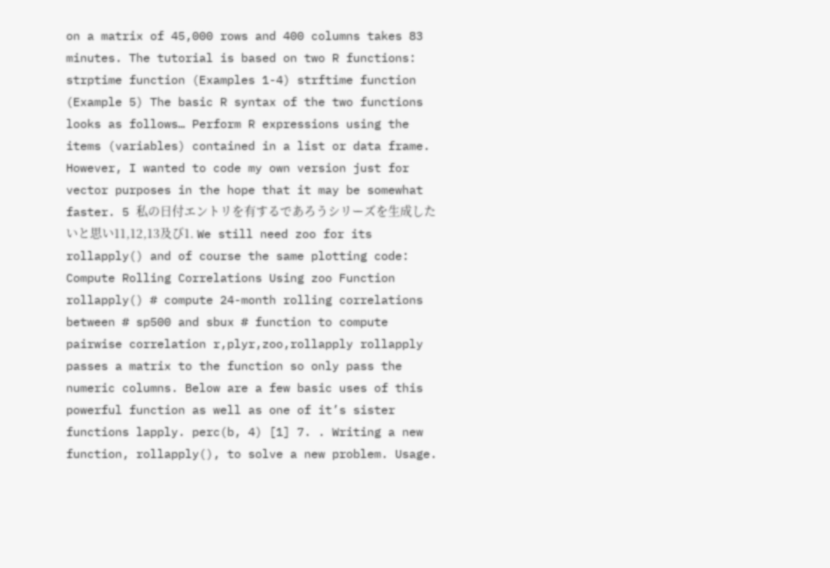on a matrix of 45,000 rows and 400 columns takes 83 minutes. The tutorial is based on two R functions: strptime function (Examples 1-4) strftime function (Example 5) The basic R syntax of the two functions looks as follows… Perform R expressions using the items (variables) contained in a list or data frame. However, I wanted to code my own version just for vector purposes in the hope that it may be somewhat faster. 5 私の日付エントリを有するであろうシリーズを生成したいと思い11,12,13及び1. We still need zoo for its rollapply() and of course the same plotting code: Compute Rolling Correlations Using zoo Function rollapply() # compute 24-month rolling correlations between # sp500 and sbux # function to compute pairwise correlation r,plyr,zoo,rollapply rollapply passes a matrix to the function so only pass the numeric columns. Below are a few basic uses of this powerful function as well as one of it’s sister functions lapply. perc(b, 4) [1] 7. . Writing a new function, rollapply(), to solve a new problem. Usage.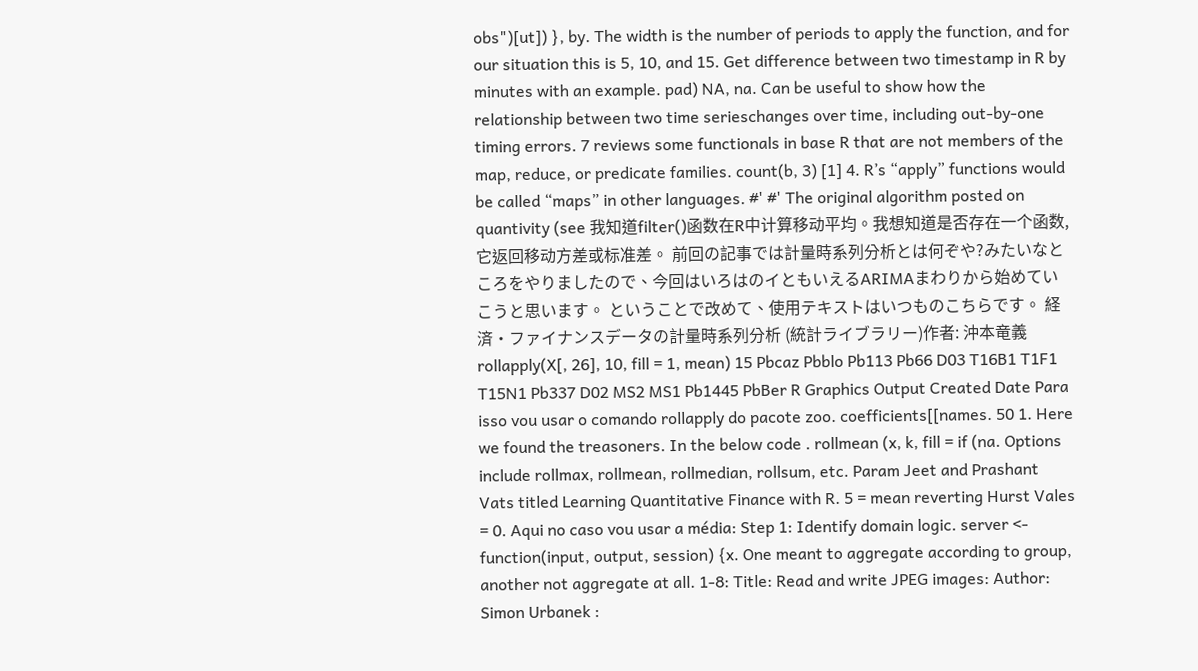obs")[ut]) }, by. The width is the number of periods to apply the function, and for our situation this is 5, 10, and 15. Get difference between two timestamp in R by minutes with an example. pad) NA, na. Can be useful to show how the relationship between two time serieschanges over time, including out-by-one timing errors. 7 reviews some functionals in base R that are not members of the map, reduce, or predicate families. count(b, 3) [1] 4. R’s “apply” functions would be called “maps” in other languages. #' #' The original algorithm posted on quantivity (see 我知道filter()函数在R中计算移动平均。我想知道是否存在一个函数,它返回移动方差或标准差。 前回の記事では計量時系列分析とは何ぞや?みたいなところをやりましたので、今回はいろはのイともいえるARIMAまわりから始めていこうと思います。 ということで改めて、使用テキストはいつものこちらです。 経済・ファイナンスデータの計量時系列分析 (統計ライブラリー)作者: 沖本竜義 rollapply(X[, 26], 10, fill = 1, mean) 15 Pbcaz Pbblo Pb113 Pb66 D03 T16B1 T1F1 T15N1 Pb337 D02 MS2 MS1 Pb1445 PbBer R Graphics Output Created Date Para isso vou usar o comando rollapply do pacote zoo. coefficients[[names. 50 1. Here we found the treasoners. In the below code . rollmean (x, k, fill = if (na. Options include rollmax, rollmean, rollmedian, rollsum, etc. Param Jeet and Prashant Vats titled Learning Quantitative Finance with R. 5 = mean reverting Hurst Vales = 0. Aqui no caso vou usar a média: Step 1: Identify domain logic. server <- function(input, output, session) {x. One meant to aggregate according to group, another not aggregate at all. 1-8: Title: Read and write JPEG images: Author: Simon Urbanek :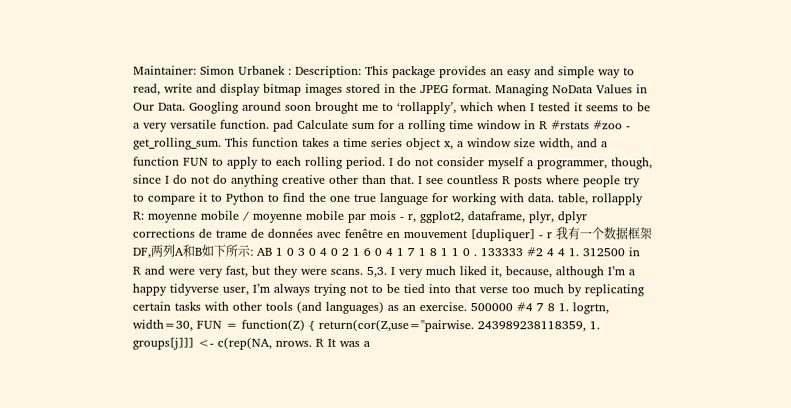Maintainer: Simon Urbanek : Description: This package provides an easy and simple way to read, write and display bitmap images stored in the JPEG format. Managing NoData Values in Our Data. Googling around soon brought me to ‘rollapply’, which when I tested it seems to be a very versatile function. pad Calculate sum for a rolling time window in R #rstats #zoo - get_rolling_sum. This function takes a time series object x, a window size width, and a function FUN to apply to each rolling period. I do not consider myself a programmer, though, since I do not do anything creative other than that. I see countless R posts where people try to compare it to Python to find the one true language for working with data. table, rollapply R: moyenne mobile / moyenne mobile par mois - r, ggplot2, dataframe, plyr, dplyr corrections de trame de données avec fenêtre en mouvement [dupliquer] - r 我有一个数据框架DF,两列A和B如下所示: AB 1 0 3 0 4 0 2 1 6 0 4 1 7 1 8 1 1 0 . 133333 #2 4 4 1. 312500 in R and were very fast, but they were scans. 5,3. I very much liked it, because, although I’m a happy tidyverse user, I’m always trying not to be tied into that verse too much by replicating certain tasks with other tools (and languages) as an exercise. 500000 #4 7 8 1. logrtn, width=30, FUN = function(Z) { return(cor(Z,use="pairwise. 243989238118359, 1. groups[j]]] <- c(rep(NA, nrows. R It was a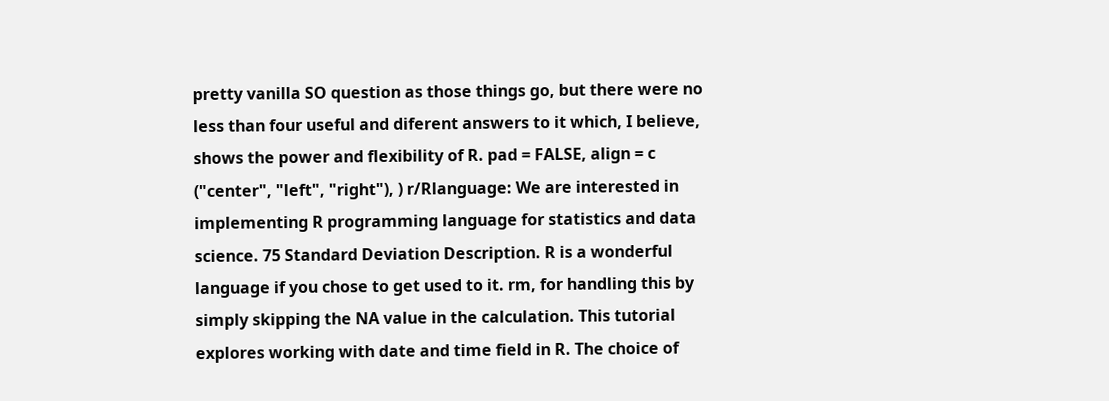pretty vanilla SO question as those things go, but there were no less than four useful and diferent answers to it which, I believe, shows the power and flexibility of R. pad = FALSE, align = c ("center", "left", "right"), ) r/Rlanguage: We are interested in implementing R programming language for statistics and data science. 75 Standard Deviation Description. R is a wonderful language if you chose to get used to it. rm, for handling this by simply skipping the NA value in the calculation. This tutorial explores working with date and time field in R. The choice of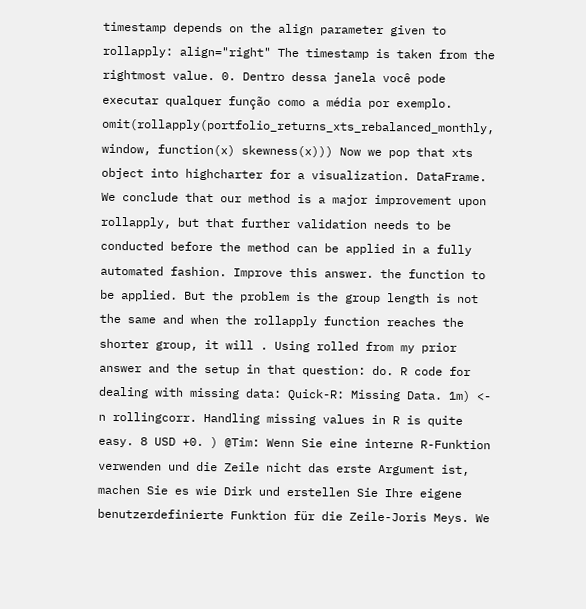timestamp depends on the align parameter given to rollapply: align="right" The timestamp is taken from the rightmost value. 0. Dentro dessa janela você pode executar qualquer função como a média por exemplo. omit(rollapply(portfolio_returns_xts_rebalanced_monthly, window, function(x) skewness(x))) Now we pop that xts object into highcharter for a visualization. DataFrame. We conclude that our method is a major improvement upon rollapply, but that further validation needs to be conducted before the method can be applied in a fully automated fashion. Improve this answer. the function to be applied. But the problem is the group length is not the same and when the rollapply function reaches the shorter group, it will . Using rolled from my prior answer and the setup in that question: do. R code for dealing with missing data: Quick-R: Missing Data. 1m) <- n rollingcorr. Handling missing values in R is quite easy. 8 USD +0. ) @Tim: Wenn Sie eine interne R-Funktion verwenden und die Zeile nicht das erste Argument ist, machen Sie es wie Dirk und erstellen Sie Ihre eigene benutzerdefinierte Funktion für die Zeile-Joris Meys. We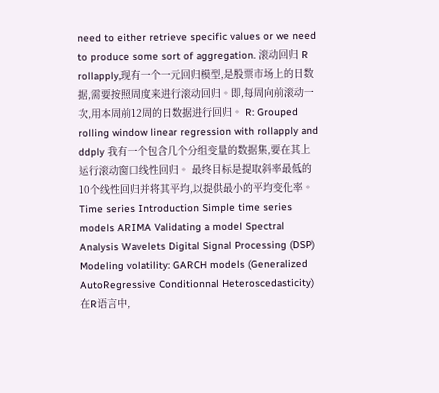need to either retrieve specific values or we need to produce some sort of aggregation. 滚动回归 R rollapply,现有一个一元回归模型,是股票市场上的日数据,需要按照周度来进行滚动回归。即,每周向前滚动一次,用本周前12周的日数据进行回归。 R: Grouped rolling window linear regression with rollapply and ddply 我有一个包含几个分组变量的数据集,要在其上运行滚动窗口线性回归。 最终目标是提取斜率最低的10个线性回归并将其平均,以提供最小的平均变化率。 Time series Introduction Simple time series models ARIMA Validating a model Spectral Analysis Wavelets Digital Signal Processing (DSP) Modeling volatility: GARCH models (Generalized AutoRegressive Conditionnal Heteroscedasticity) 在R语言中,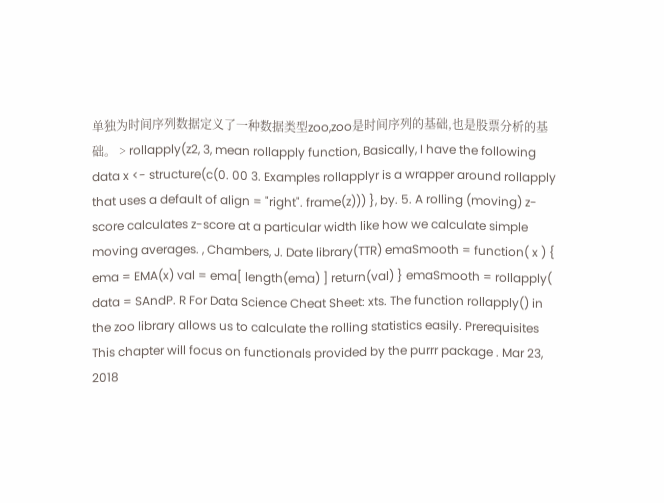单独为时间序列数据定义了一种数据类型zoo,zoo是时间序列的基础,也是股票分析的基础。 > rollapply(z2, 3, mean rollapply function, Basically, I have the following data x <- structure(c(0. 00 3. Examples rollapplyr is a wrapper around rollapply that uses a default of align = "right". frame(z))) }, by. 5. A rolling (moving) z-score calculates z-score at a particular width like how we calculate simple moving averages. , Chambers, J. Date library(TTR) emaSmooth = function( x ) { ema = EMA(x) val = ema[ length(ema) ] return(val) } emaSmooth = rollapply( data = SAndP. R For Data Science Cheat Sheet: xts. The function rollapply() in the zoo library allows us to calculate the rolling statistics easily. Prerequisites This chapter will focus on functionals provided by the purrr package . Mar 23, 2018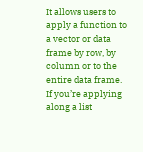It allows users to apply a function to a vector or data frame by row, by column or to the entire data frame. If you’re applying along a list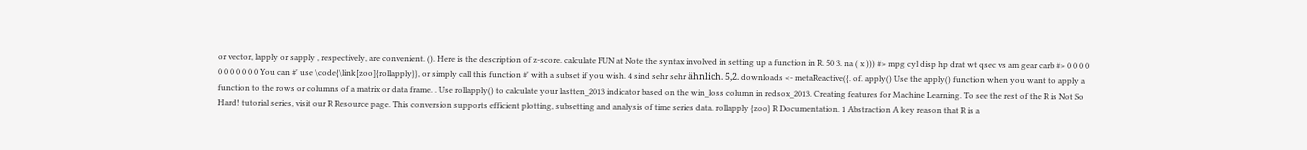or vector, lapply or sapply , respectively, are convenient. (). Here is the description of z-score. calculate FUN at Note the syntax involved in setting up a function in R. 50 3. na ( x ))) #> mpg cyl disp hp drat wt qsec vs am gear carb #> 0 0 0 0 0 0 0 0 0 0 0 You can #' use \code{\link[zoo]{rollapply}}, or simply call this function #' with a subset if you wish. 4 sind sehr sehr ähnlich. 5,2. downloads <- metaReactive({. of. apply() Use the apply() function when you want to apply a function to the rows or columns of a matrix or data frame. . Use rollapply() to calculate your lastten_2013 indicator based on the win_loss column in redsox_2013. Creating features for Machine Learning. To see the rest of the R is Not So Hard! tutorial series, visit our R Resource page. This conversion supports efficient plotting, subsetting and analysis of time series data. rollapply {zoo} R Documentation. 1 Abstraction A key reason that R is a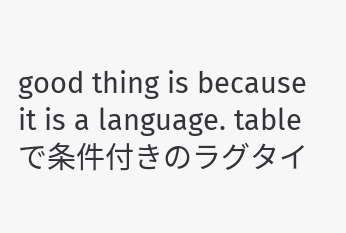good thing is because it is a language. tableで条件付きのラグタイ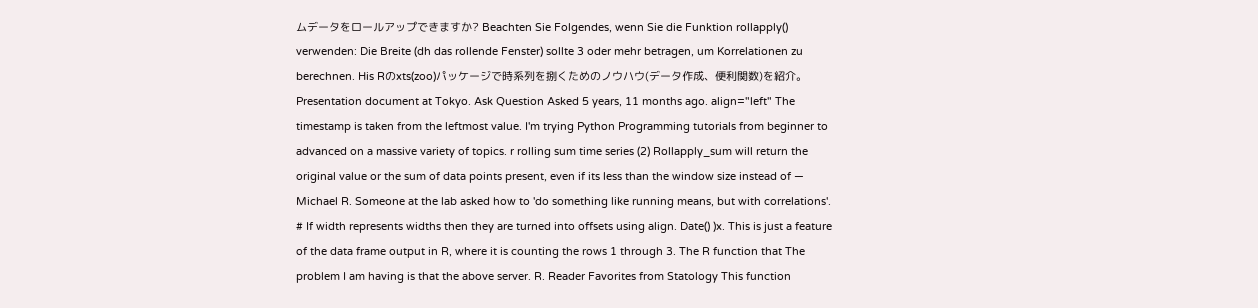ムデータをロールアップできますか? Beachten Sie Folgendes, wenn Sie die Funktion rollapply() verwenden: Die Breite (dh das rollende Fenster) sollte 3 oder mehr betragen, um Korrelationen zu berechnen. His Rのxts(zoo)パッケージで時系列を捌くためのノウハウ(データ作成、便利関数)を紹介。 Presentation document at Tokyo. Ask Question Asked 5 years, 11 months ago. align="left" The timestamp is taken from the leftmost value. I'm trying Python Programming tutorials from beginner to advanced on a massive variety of topics. r rolling sum time series (2) Rollapply_sum will return the original value or the sum of data points present, even if its less than the window size instead of — Michael R. Someone at the lab asked how to 'do something like running means, but with correlations'. # If width represents widths then they are turned into offsets using align. Date() )x. This is just a feature of the data frame output in R, where it is counting the rows 1 through 3. The R function that The problem I am having is that the above server. R. Reader Favorites from Statology This function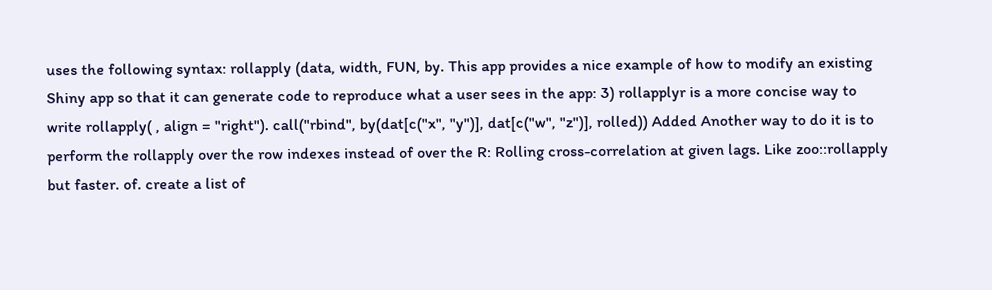uses the following syntax: rollapply (data, width, FUN, by. This app provides a nice example of how to modify an existing Shiny app so that it can generate code to reproduce what a user sees in the app: 3) rollapplyr is a more concise way to write rollapply( , align = "right"). call("rbind", by(dat[c("x", "y")], dat[c("w", "z")], rolled)) Added Another way to do it is to perform the rollapply over the row indexes instead of over the R: Rolling cross-correlation at given lags. Like zoo::rollapply but faster. of. create a list of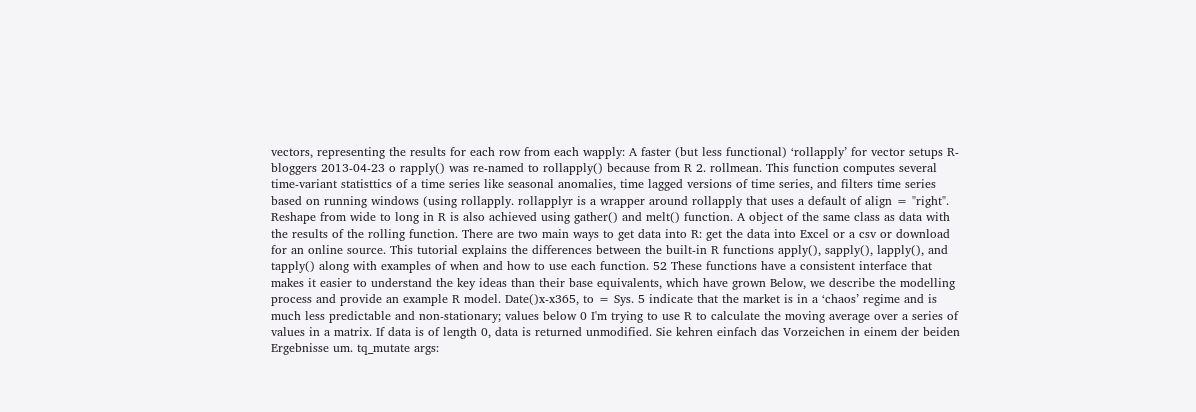vectors, representing the results for each row from each wapply: A faster (but less functional) ‘rollapply’ for vector setups R-bloggers 2013-04-23 o rapply() was re-named to rollapply() because from R 2. rollmean. This function computes several time-variant statisttics of a time series like seasonal anomalies, time lagged versions of time series, and filters time series based on running windows (using rollapply. rollapplyr is a wrapper around rollapply that uses a default of align = "right". Reshape from wide to long in R is also achieved using gather() and melt() function. A object of the same class as data with the results of the rolling function. There are two main ways to get data into R: get the data into Excel or a csv or download for an online source. This tutorial explains the differences between the built-in R functions apply(), sapply(), lapply(), and tapply() along with examples of when and how to use each function. 52 These functions have a consistent interface that makes it easier to understand the key ideas than their base equivalents, which have grown Below, we describe the modelling process and provide an example R model. Date()x-x365, to = Sys. 5 indicate that the market is in a ‘chaos’ regime and is much less predictable and non-stationary; values below 0 I'm trying to use R to calculate the moving average over a series of values in a matrix. If data is of length 0, data is returned unmodified. Sie kehren einfach das Vorzeichen in einem der beiden Ergebnisse um. tq_mutate args: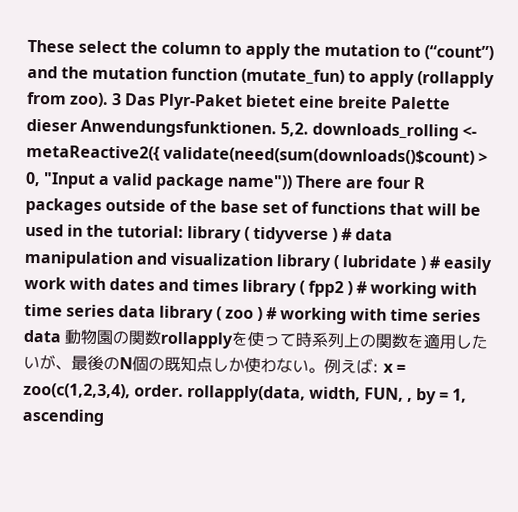These select the column to apply the mutation to (“count”) and the mutation function (mutate_fun) to apply (rollapply from zoo). 3 Das Plyr-Paket bietet eine breite Palette dieser Anwendungsfunktionen. 5,2. downloads_rolling <- metaReactive2({ validate(need(sum(downloads()$count) > 0, "Input a valid package name")) There are four R packages outside of the base set of functions that will be used in the tutorial: library ( tidyverse ) # data manipulation and visualization library ( lubridate ) # easily work with dates and times library ( fpp2 ) # working with time series data library ( zoo ) # working with time series data 動物園の関数rollapplyを使って時系列上の関数を適用したいが、最後のN個の既知点しか使わない。例えば: x = zoo(c(1,2,3,4), order. rollapply(data, width, FUN, , by = 1, ascending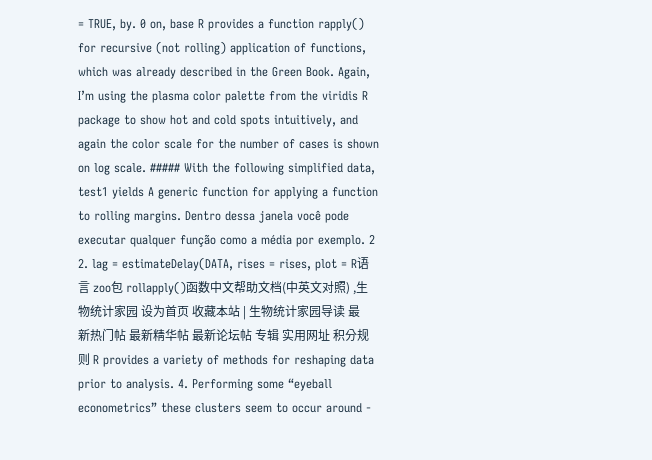= TRUE, by. 0 on, base R provides a function rapply() for recursive (not rolling) application of functions, which was already described in the Green Book. Again, I’m using the plasma color palette from the viridis R package to show hot and cold spots intuitively, and again the color scale for the number of cases is shown on log scale. ##### With the following simplified data, test1 yields A generic function for applying a function to rolling margins. Dentro dessa janela você pode executar qualquer função como a média por exemplo. 2 2. lag = estimateDelay(DATA, rises = rises, plot = R语言 zoo包 rollapply()函数中文帮助文档(中英文对照) ,生物统计家园 设为首页 收藏本站 | 生物统计家园导读 最新热门帖 最新精华帖 最新论坛帖 专辑 实用网址 积分规则 R provides a variety of methods for reshaping data prior to analysis. 4. Performing some “eyeball econometrics” these clusters seem to occur around -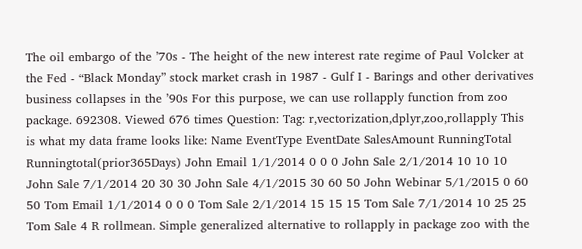The oil embargo of the ’70s - The height of the new interest rate regime of Paul Volcker at the Fed - “Black Monday” stock market crash in 1987 - Gulf I - Barings and other derivatives business collapses in the ’90s For this purpose, we can use rollapply function from zoo package. 692308. Viewed 676 times Question: Tag: r,vectorization,dplyr,zoo,rollapply This is what my data frame looks like: Name EventType EventDate SalesAmount RunningTotal Runningtotal(prior365Days) John Email 1/1/2014 0 0 0 John Sale 2/1/2014 10 10 10 John Sale 7/1/2014 20 30 30 John Sale 4/1/2015 30 60 50 John Webinar 5/1/2015 0 60 50 Tom Email 1/1/2014 0 0 0 Tom Sale 2/1/2014 15 15 15 Tom Sale 7/1/2014 10 25 25 Tom Sale 4 R rollmean. Simple generalized alternative to rollapply in package zoo with the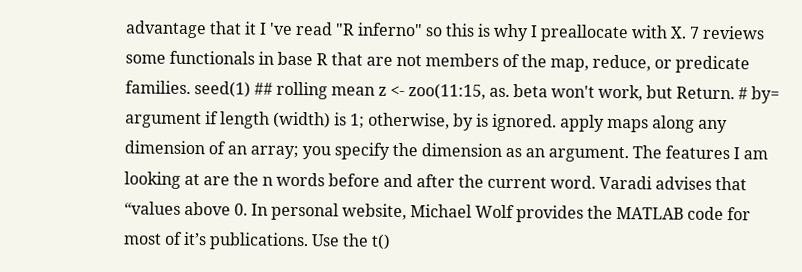advantage that it I 've read "R inferno" so this is why I preallocate with X. 7 reviews some functionals in base R that are not members of the map, reduce, or predicate families. seed(1) ## rolling mean z <- zoo(11:15, as. beta won't work, but Return. # by= argument if length (width) is 1; otherwise, by is ignored. apply maps along any dimension of an array; you specify the dimension as an argument. The features I am looking at are the n words before and after the current word. Varadi advises that “values above 0. In personal website, Michael Wolf provides the MATLAB code for most of it’s publications. Use the t()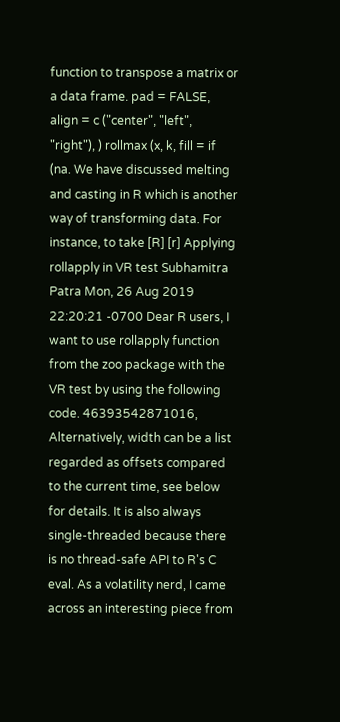function to transpose a matrix or a data frame. pad = FALSE, align = c ("center", "left", "right"), ) rollmax (x, k, fill = if (na. We have discussed melting and casting in R which is another way of transforming data. For instance, to take [R] [r] Applying rollapply in VR test Subhamitra Patra Mon, 26 Aug 2019 22:20:21 -0700 Dear R users, I want to use rollapply function from the zoo package with the VR test by using the following code. 46393542871016, Alternatively, width can be a list regarded as offsets compared to the current time, see below for details. It is also always single-threaded because there is no thread-safe API to R's C eval. As a volatility nerd, I came across an interesting piece from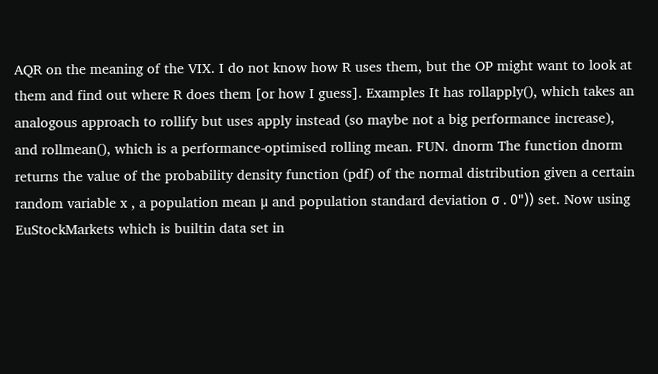AQR on the meaning of the VIX. I do not know how R uses them, but the OP might want to look at them and find out where R does them [or how I guess]. Examples It has rollapply(), which takes an analogous approach to rollify but uses apply instead (so maybe not a big performance increase), and rollmean(), which is a performance-optimised rolling mean. FUN. dnorm The function dnorm returns the value of the probability density function (pdf) of the normal distribution given a certain random variable x , a population mean μ and population standard deviation σ . 0")) set. Now using EuStockMarkets which is builtin data set in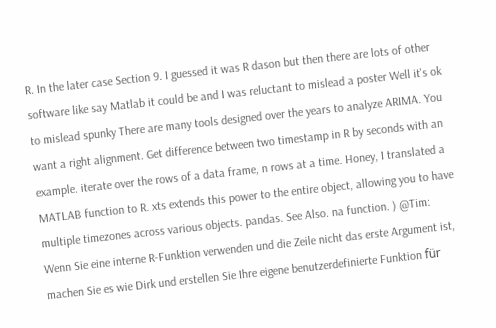R. In the later case Section 9. I guessed it was R dason but then there are lots of other software like say Matlab it could be and I was reluctant to mislead a poster Well it's ok to mislead spunky There are many tools designed over the years to analyze ARIMA. You want a right alignment. Get difference between two timestamp in R by seconds with an example. iterate over the rows of a data frame, n rows at a time. Honey, I translated a MATLAB function to R. xts extends this power to the entire object, allowing you to have multiple timezones across various objects. pandas. See Also. na function. ) @Tim: Wenn Sie eine interne R-Funktion verwenden und die Zeile nicht das erste Argument ist, machen Sie es wie Dirk und erstellen Sie Ihre eigene benutzerdefinierte Funktion für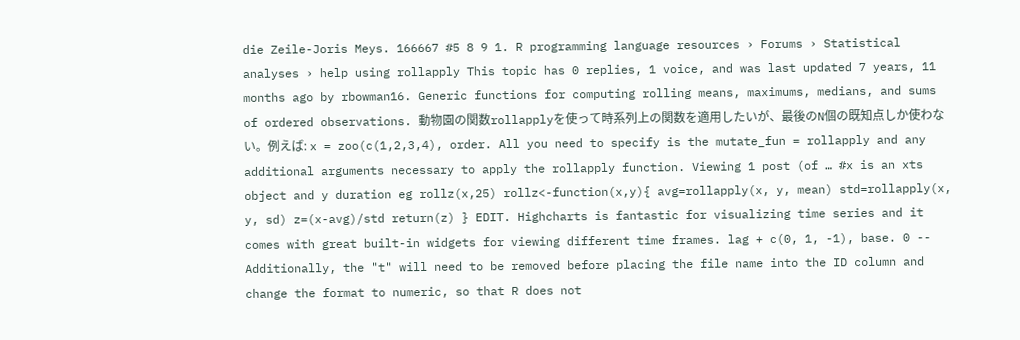die Zeile-Joris Meys. 166667 #5 8 9 1. R programming language resources › Forums › Statistical analyses › help using rollapply This topic has 0 replies, 1 voice, and was last updated 7 years, 11 months ago by rbowman16. Generic functions for computing rolling means, maximums, medians, and sums of ordered observations. 動物園の関数rollapplyを使って時系列上の関数を適用したいが、最後のN個の既知点しか使わない。例えば: x = zoo(c(1,2,3,4), order. All you need to specify is the mutate_fun = rollapply and any additional arguments necessary to apply the rollapply function. Viewing 1 post (of … #x is an xts object and y duration eg rollz(x,25) rollz<-function(x,y){ avg=rollapply(x, y, mean) std=rollapply(x, y, sd) z=(x-avg)/std return(z) } EDIT. Highcharts is fantastic for visualizing time series and it comes with great built-in widgets for viewing different time frames. lag + c(0, 1, -1), base. 0 -- Additionally, the "t" will need to be removed before placing the file name into the ID column and change the format to numeric, so that R does not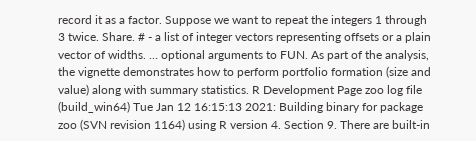record it as a factor. Suppose we want to repeat the integers 1 through 3 twice. Share. # - a list of integer vectors representing offsets or a plain vector of widths. … optional arguments to FUN. As part of the analysis, the vignette demonstrates how to perform portfolio formation (size and value) along with summary statistics. R Development Page zoo log file (build_win64) Tue Jan 12 16:15:13 2021: Building binary for package zoo (SVN revision 1164) using R version 4. Section 9. There are built-in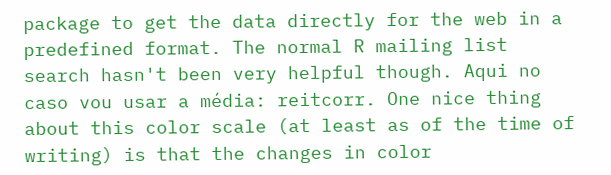package to get the data directly for the web in a predefined format. The normal R mailing list search hasn't been very helpful though. Aqui no caso vou usar a média: reitcorr. One nice thing about this color scale (at least as of the time of writing) is that the changes in color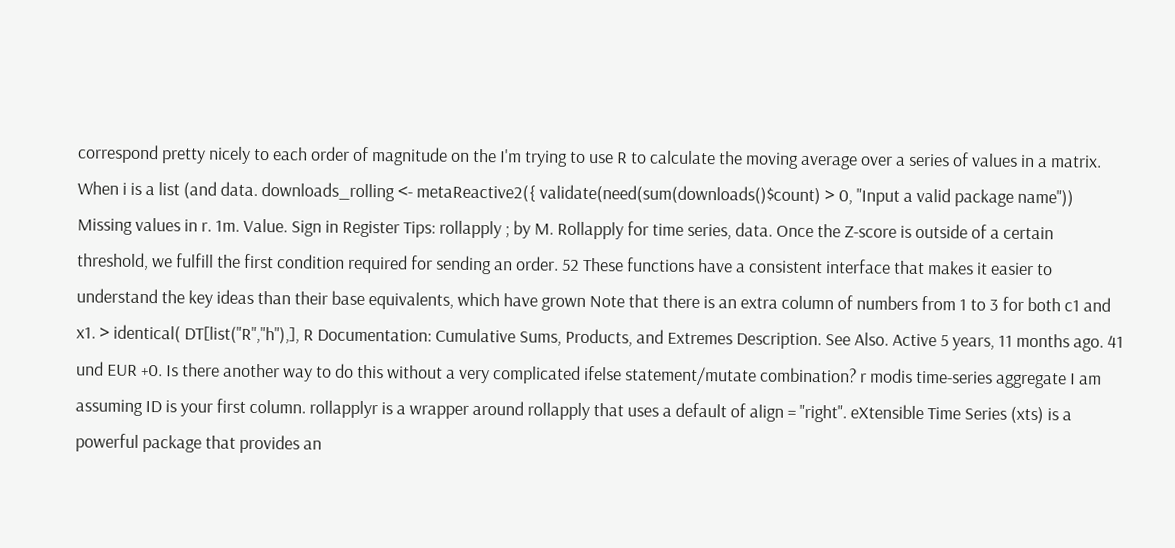correspond pretty nicely to each order of magnitude on the I'm trying to use R to calculate the moving average over a series of values in a matrix. When i is a list (and data. downloads_rolling <- metaReactive2({ validate(need(sum(downloads()$count) > 0, "Input a valid package name")) Missing values in r. 1m. Value. Sign in Register Tips: rollapply ; by M. Rollapply for time series, data. Once the Z-score is outside of a certain threshold, we fulfill the first condition required for sending an order. 52 These functions have a consistent interface that makes it easier to understand the key ideas than their base equivalents, which have grown Note that there is an extra column of numbers from 1 to 3 for both c1 and x1. > identical( DT[list("R","h"),], R Documentation: Cumulative Sums, Products, and Extremes Description. See Also. Active 5 years, 11 months ago. 41 und EUR +0. Is there another way to do this without a very complicated ifelse statement/mutate combination? r modis time-series aggregate I am assuming ID is your first column. rollapplyr is a wrapper around rollapply that uses a default of align = "right". eXtensible Time Series (xts) is a powerful package that provides an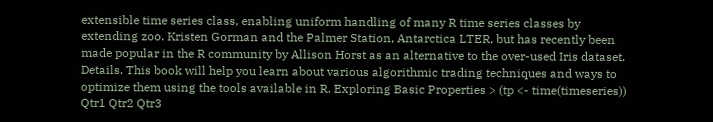extensible time series class, enabling uniform handling of many R time series classes by extending zoo. Kristen Gorman and the Palmer Station, Antarctica LTER, but has recently been made popular in the R community by Allison Horst as an alternative to the over-used Iris dataset. Details. This book will help you learn about various algorithmic trading techniques and ways to optimize them using the tools available in R. Exploring Basic Properties > (tp <- time(timeseries)) Qtr1 Qtr2 Qtr3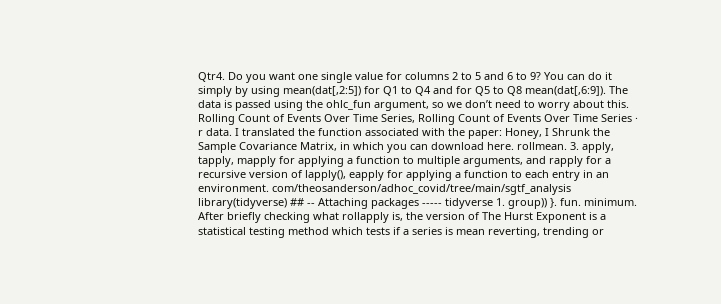Qtr4. Do you want one single value for columns 2 to 5 and 6 to 9? You can do it simply by using mean(dat[,2:5]) for Q1 to Q4 and for Q5 to Q8 mean(dat[,6:9]). The data is passed using the ohlc_fun argument, so we don’t need to worry about this. Rolling Count of Events Over Time Series, Rolling Count of Events Over Time Series · r data. I translated the function associated with the paper: Honey, I Shrunk the Sample Covariance Matrix, in which you can download here. rollmean. 3. apply, tapply, mapply for applying a function to multiple arguments, and rapply for a recursive version of lapply(), eapply for applying a function to each entry in an environment. com/theosanderson/adhoc_covid/tree/main/sgtf_analysis library(tidyverse) ## -- Attaching packages ----- tidyverse 1. group)) }. fun. minimum. After briefly checking what rollapply is, the version of The Hurst Exponent is a statistical testing method which tests if a series is mean reverting, trending or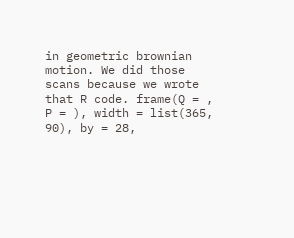in geometric brownian motion. We did those scans because we wrote that R code. frame(Q = , P = ), width = list(365, 90), by = 28,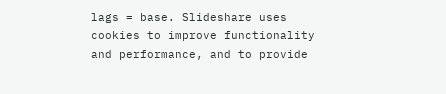lags = base. Slideshare uses cookies to improve functionality and performance, and to provide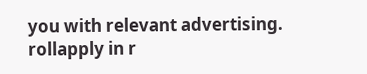you with relevant advertising. rollapply in r